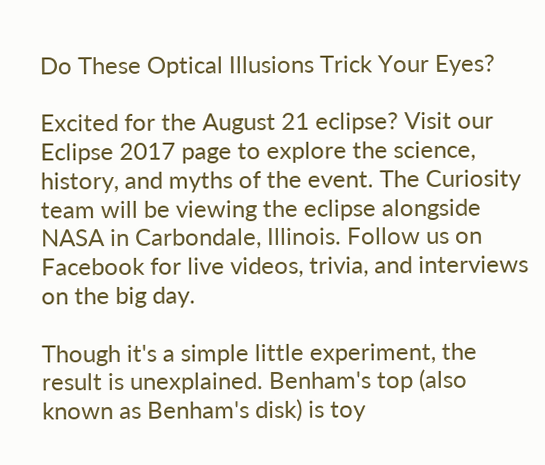Do These Optical Illusions Trick Your Eyes?

Excited for the August 21 eclipse? Visit our Eclipse 2017 page to explore the science, history, and myths of the event. The Curiosity team will be viewing the eclipse alongside NASA in Carbondale, Illinois. Follow us on Facebook for live videos, trivia, and interviews on the big day.

Though it's a simple little experiment, the result is unexplained. Benham's top (also known as Benham's disk) is toy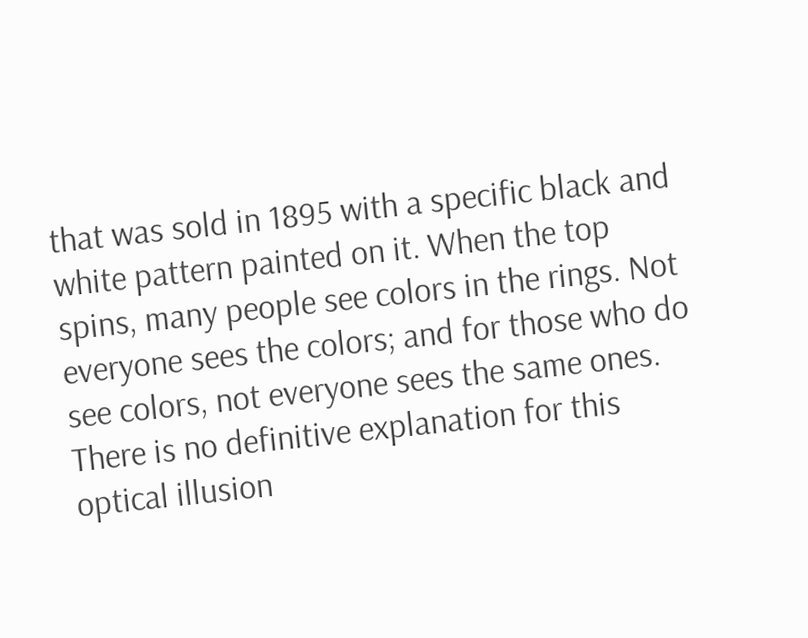that was sold in 1895 with a specific black and white pattern painted on it. When the top spins, many people see colors in the rings. Not everyone sees the colors; and for those who do see colors, not everyone sees the same ones. There is no definitive explanation for this optical illusion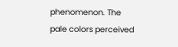phenomenon. The pale colors perceived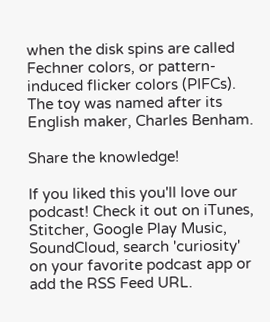when the disk spins are called Fechner colors, or pattern-induced flicker colors (PIFCs). The toy was named after its English maker, Charles Benham.

Share the knowledge!

If you liked this you'll love our podcast! Check it out on iTunes, Stitcher, Google Play Music, SoundCloud, search 'curiosity' on your favorite podcast app or add the RSS Feed URL.